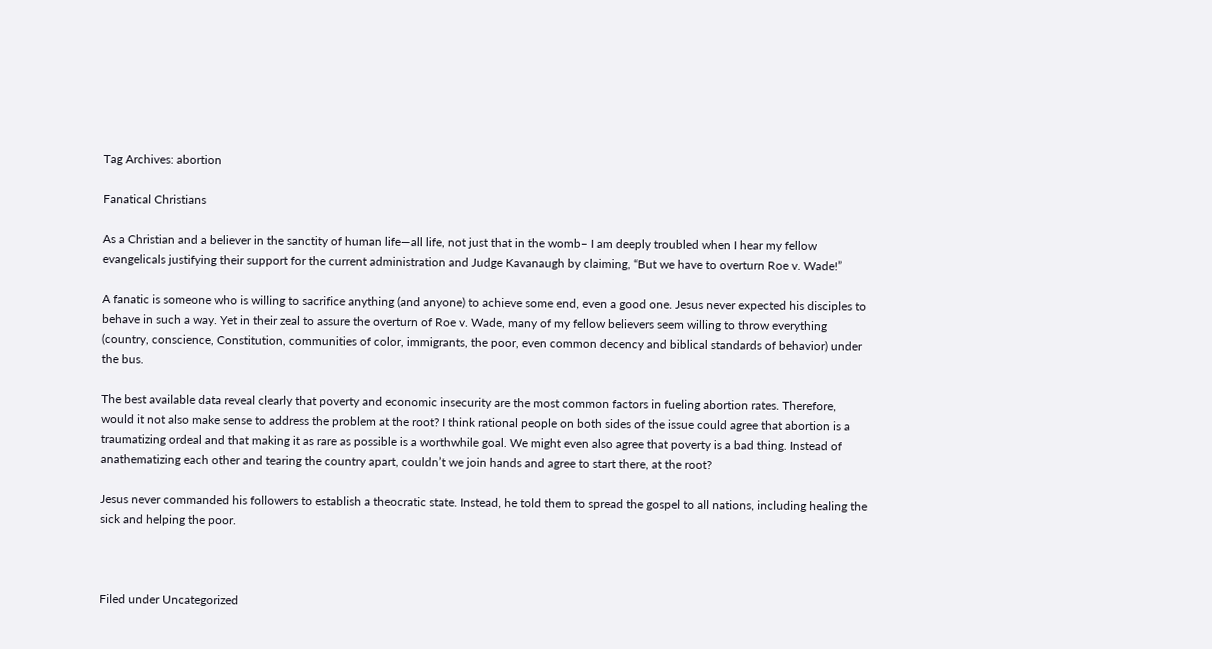Tag Archives: abortion

Fanatical Christians

As a Christian and a believer in the sanctity of human life—all life, not just that in the womb– I am deeply troubled when I hear my fellow evangelicals justifying their support for the current administration and Judge Kavanaugh by claiming, “But we have to overturn Roe v. Wade!”

A fanatic is someone who is willing to sacrifice anything (and anyone) to achieve some end, even a good one. Jesus never expected his disciples to behave in such a way. Yet in their zeal to assure the overturn of Roe v. Wade, many of my fellow believers seem willing to throw everything (country, conscience, Constitution, communities of color, immigrants, the poor, even common decency and biblical standards of behavior) under the bus.

The best available data reveal clearly that poverty and economic insecurity are the most common factors in fueling abortion rates. Therefore, would it not also make sense to address the problem at the root? I think rational people on both sides of the issue could agree that abortion is a traumatizing ordeal and that making it as rare as possible is a worthwhile goal. We might even also agree that poverty is a bad thing. Instead of anathematizing each other and tearing the country apart, couldn’t we join hands and agree to start there, at the root?

Jesus never commanded his followers to establish a theocratic state. Instead, he told them to spread the gospel to all nations, including healing the sick and helping the poor.



Filed under Uncategorized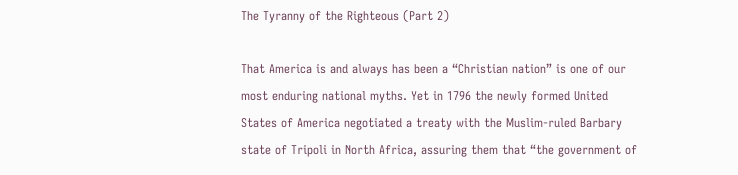The Tyranny of the Righteous (Part 2)

That America is and always has been a “Christian nation” is one of our most enduring national myths. Yet in 1796 the newly formed United States of America negotiated a treaty with the Muslim-ruled Barbary state of Tripoli in North Africa, assuring them that “the government of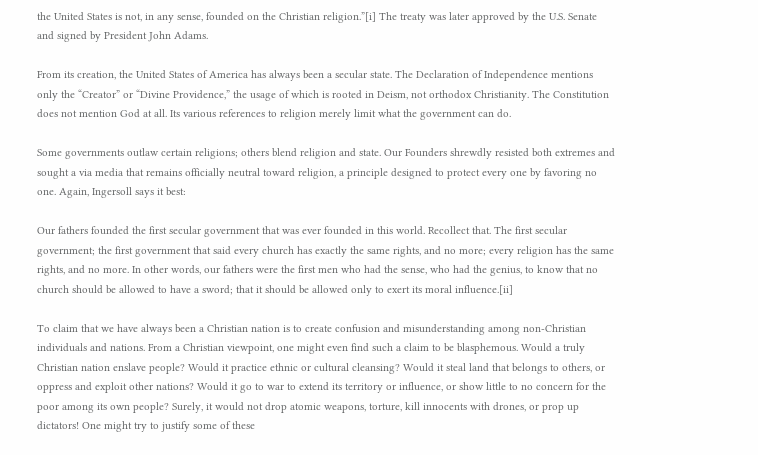the United States is not, in any sense, founded on the Christian religion.”[i] The treaty was later approved by the U.S. Senate and signed by President John Adams.

From its creation, the United States of America has always been a secular state. The Declaration of Independence mentions only the “Creator” or “Divine Providence,” the usage of which is rooted in Deism, not orthodox Christianity. The Constitution does not mention God at all. Its various references to religion merely limit what the government can do.

Some governments outlaw certain religions; others blend religion and state. Our Founders shrewdly resisted both extremes and sought a via media that remains officially neutral toward religion, a principle designed to protect every one by favoring no one. Again, Ingersoll says it best:

Our fathers founded the first secular government that was ever founded in this world. Recollect that. The first secular government; the first government that said every church has exactly the same rights, and no more; every religion has the same rights, and no more. In other words, our fathers were the first men who had the sense, who had the genius, to know that no church should be allowed to have a sword; that it should be allowed only to exert its moral influence.[ii]

To claim that we have always been a Christian nation is to create confusion and misunderstanding among non-Christian individuals and nations. From a Christian viewpoint, one might even find such a claim to be blasphemous. Would a truly Christian nation enslave people? Would it practice ethnic or cultural cleansing? Would it steal land that belongs to others, or oppress and exploit other nations? Would it go to war to extend its territory or influence, or show little to no concern for the poor among its own people? Surely, it would not drop atomic weapons, torture, kill innocents with drones, or prop up dictators! One might try to justify some of these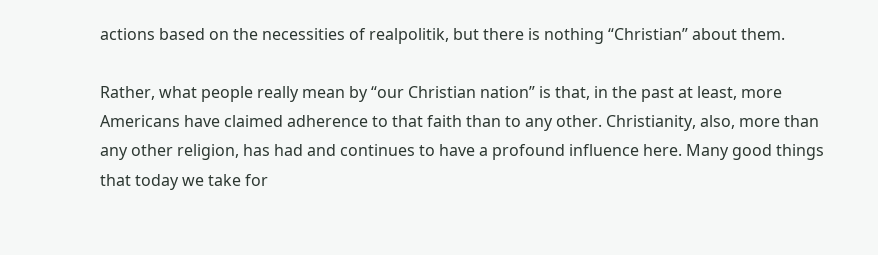actions based on the necessities of realpolitik, but there is nothing “Christian” about them.

Rather, what people really mean by “our Christian nation” is that, in the past at least, more Americans have claimed adherence to that faith than to any other. Christianity, also, more than any other religion, has had and continues to have a profound influence here. Many good things that today we take for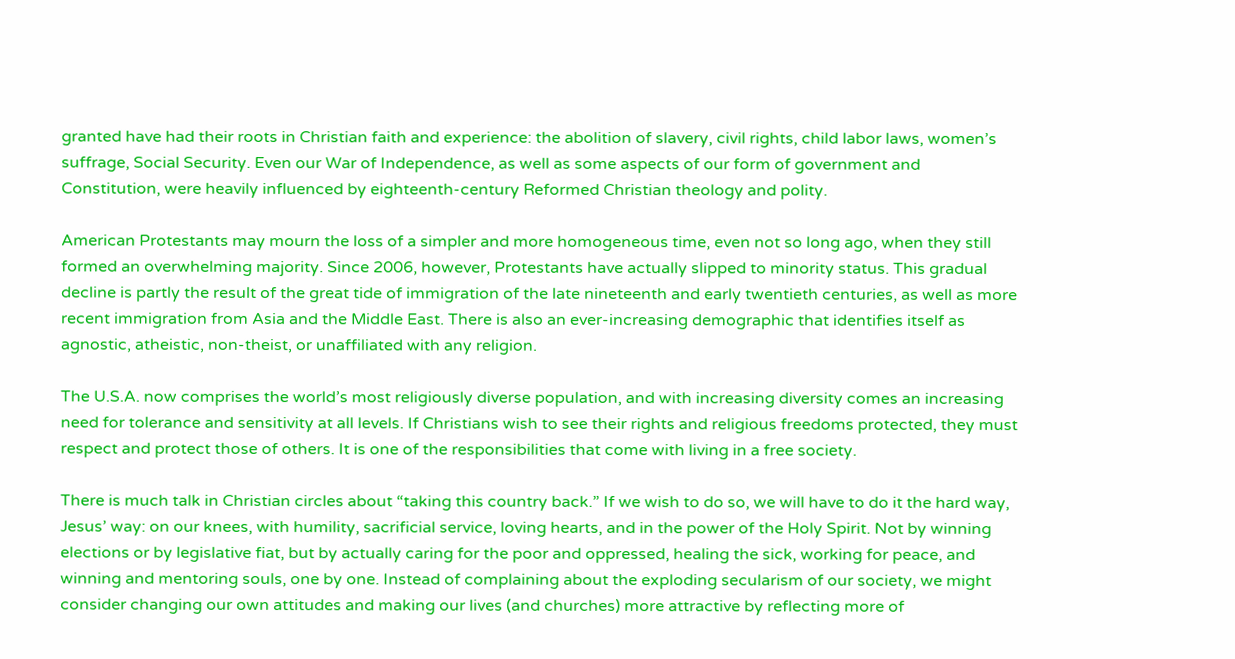granted have had their roots in Christian faith and experience: the abolition of slavery, civil rights, child labor laws, women’s suffrage, Social Security. Even our War of Independence, as well as some aspects of our form of government and Constitution, were heavily influenced by eighteenth-century Reformed Christian theology and polity.

American Protestants may mourn the loss of a simpler and more homogeneous time, even not so long ago, when they still formed an overwhelming majority. Since 2006, however, Protestants have actually slipped to minority status. This gradual decline is partly the result of the great tide of immigration of the late nineteenth and early twentieth centuries, as well as more recent immigration from Asia and the Middle East. There is also an ever-increasing demographic that identifies itself as agnostic, atheistic, non-theist, or unaffiliated with any religion.

The U.S.A. now comprises the world’s most religiously diverse population, and with increasing diversity comes an increasing need for tolerance and sensitivity at all levels. If Christians wish to see their rights and religious freedoms protected, they must respect and protect those of others. It is one of the responsibilities that come with living in a free society.

There is much talk in Christian circles about “taking this country back.” If we wish to do so, we will have to do it the hard way, Jesus’ way: on our knees, with humility, sacrificial service, loving hearts, and in the power of the Holy Spirit. Not by winning elections or by legislative fiat, but by actually caring for the poor and oppressed, healing the sick, working for peace, and winning and mentoring souls, one by one. Instead of complaining about the exploding secularism of our society, we might consider changing our own attitudes and making our lives (and churches) more attractive by reflecting more of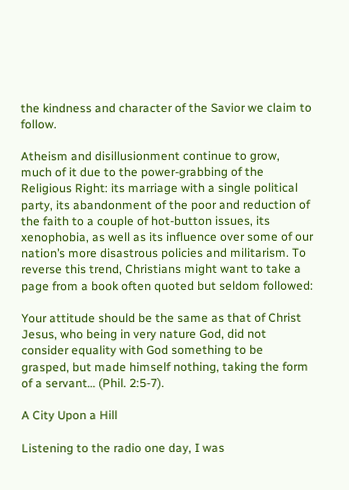the kindness and character of the Savior we claim to follow.

Atheism and disillusionment continue to grow, much of it due to the power-grabbing of the Religious Right: its marriage with a single political party, its abandonment of the poor and reduction of the faith to a couple of hot-button issues, its xenophobia, as well as its influence over some of our nation’s more disastrous policies and militarism. To reverse this trend, Christians might want to take a page from a book often quoted but seldom followed:

Your attitude should be the same as that of Christ Jesus, who being in very nature God, did not consider equality with God something to be grasped, but made himself nothing, taking the form of a servant… (Phil. 2:5-7).

A City Upon a Hill

Listening to the radio one day, I was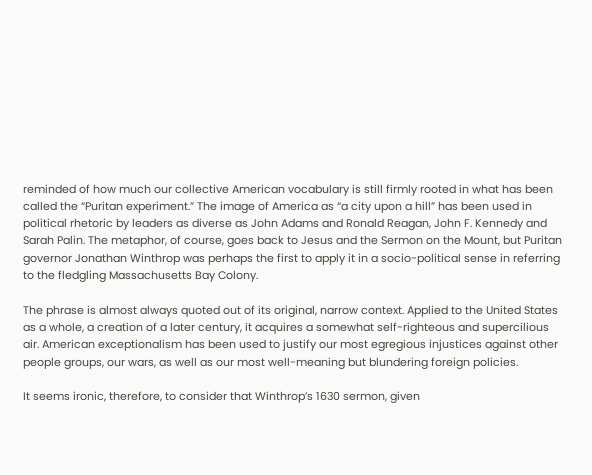reminded of how much our collective American vocabulary is still firmly rooted in what has been called the “Puritan experiment.” The image of America as “a city upon a hill” has been used in political rhetoric by leaders as diverse as John Adams and Ronald Reagan, John F. Kennedy and Sarah Palin. The metaphor, of course, goes back to Jesus and the Sermon on the Mount, but Puritan governor Jonathan Winthrop was perhaps the first to apply it in a socio-political sense in referring to the fledgling Massachusetts Bay Colony.

The phrase is almost always quoted out of its original, narrow context. Applied to the United States as a whole, a creation of a later century, it acquires a somewhat self-righteous and supercilious air. American exceptionalism has been used to justify our most egregious injustices against other people groups, our wars, as well as our most well-meaning but blundering foreign policies.

It seems ironic, therefore, to consider that Winthrop’s 1630 sermon, given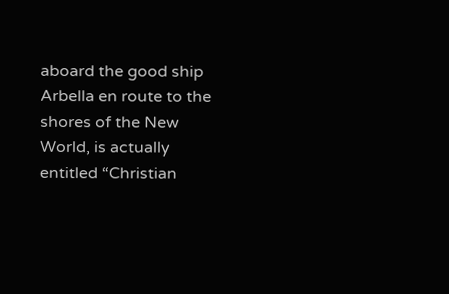aboard the good ship Arbella en route to the shores of the New World, is actually entitled “Christian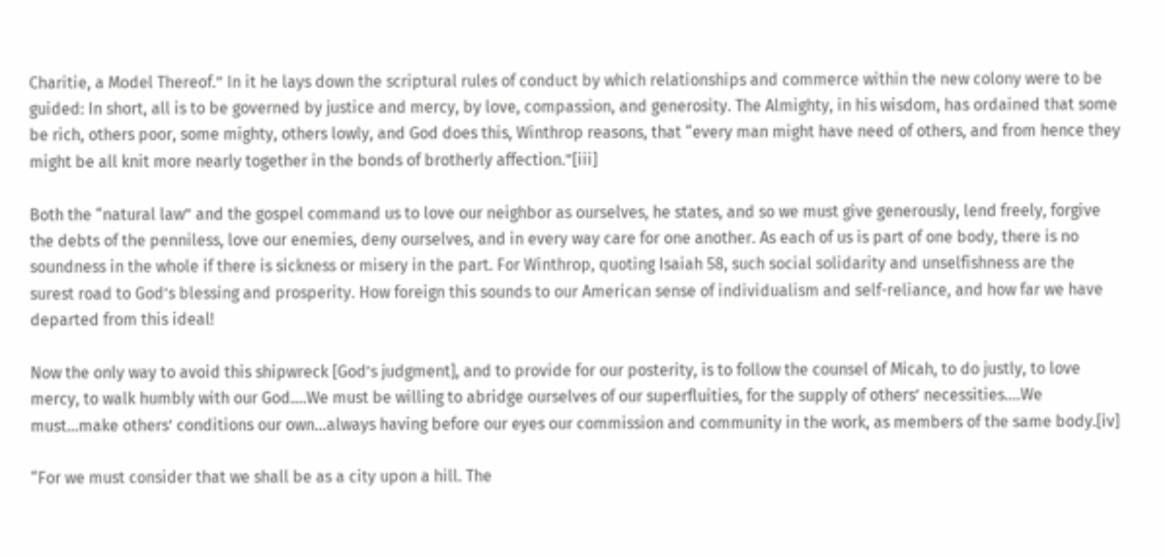Charitie, a Model Thereof.” In it he lays down the scriptural rules of conduct by which relationships and commerce within the new colony were to be guided: In short, all is to be governed by justice and mercy, by love, compassion, and generosity. The Almighty, in his wisdom, has ordained that some be rich, others poor, some mighty, others lowly, and God does this, Winthrop reasons, that “every man might have need of others, and from hence they might be all knit more nearly together in the bonds of brotherly affection.”[iii]

Both the “natural law” and the gospel command us to love our neighbor as ourselves, he states, and so we must give generously, lend freely, forgive the debts of the penniless, love our enemies, deny ourselves, and in every way care for one another. As each of us is part of one body, there is no soundness in the whole if there is sickness or misery in the part. For Winthrop, quoting Isaiah 58, such social solidarity and unselfishness are the surest road to God’s blessing and prosperity. How foreign this sounds to our American sense of individualism and self-reliance, and how far we have departed from this ideal!

Now the only way to avoid this shipwreck [God’s judgment], and to provide for our posterity, is to follow the counsel of Micah, to do justly, to love mercy, to walk humbly with our God….We must be willing to abridge ourselves of our superfluities, for the supply of others’ necessities….We must…make others’ conditions our own…always having before our eyes our commission and community in the work, as members of the same body.[iv]

“For we must consider that we shall be as a city upon a hill. The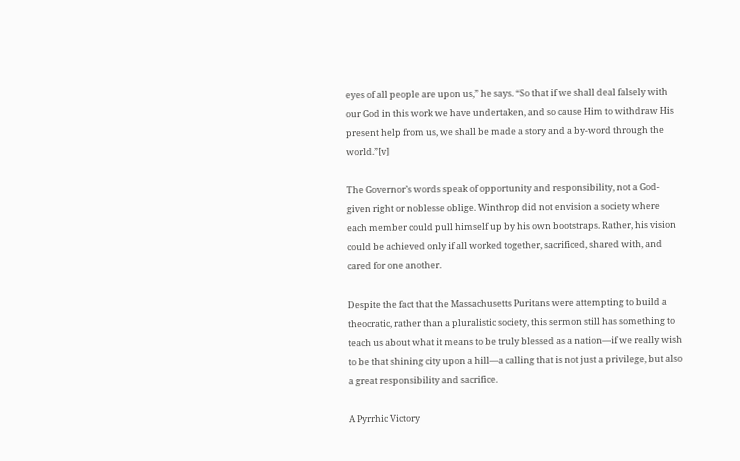eyes of all people are upon us,” he says. “So that if we shall deal falsely with our God in this work we have undertaken, and so cause Him to withdraw His present help from us, we shall be made a story and a by-word through the world.”[v]

The Governor’s words speak of opportunity and responsibility, not a God-given right or noblesse oblige. Winthrop did not envision a society where each member could pull himself up by his own bootstraps. Rather, his vision could be achieved only if all worked together, sacrificed, shared with, and cared for one another.

Despite the fact that the Massachusetts Puritans were attempting to build a theocratic, rather than a pluralistic society, this sermon still has something to teach us about what it means to be truly blessed as a nation—if we really wish to be that shining city upon a hill—a calling that is not just a privilege, but also a great responsibility and sacrifice.

A Pyrrhic Victory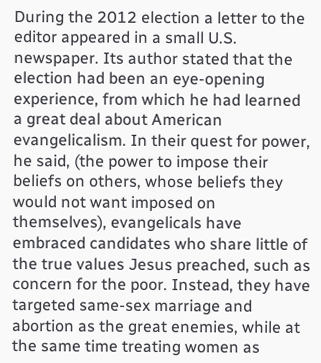During the 2012 election a letter to the editor appeared in a small U.S. newspaper. Its author stated that the election had been an eye-opening experience, from which he had learned a great deal about American evangelicalism. In their quest for power, he said, (the power to impose their beliefs on others, whose beliefs they would not want imposed on themselves), evangelicals have embraced candidates who share little of the true values Jesus preached, such as concern for the poor. Instead, they have targeted same-sex marriage and abortion as the great enemies, while at the same time treating women as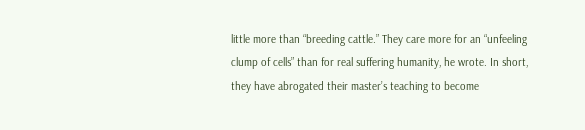little more than “breeding cattle.” They care more for an “unfeeling clump of cells” than for real suffering humanity, he wrote. In short, they have abrogated their master’s teaching to become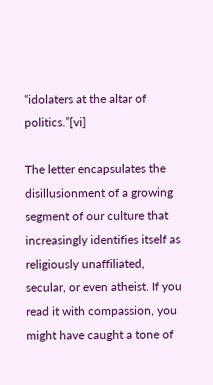“idolaters at the altar of politics.”[vi]

The letter encapsulates the disillusionment of a growing segment of our culture that increasingly identifies itself as religiously unaffiliated, secular, or even atheist. If you read it with compassion, you might have caught a tone of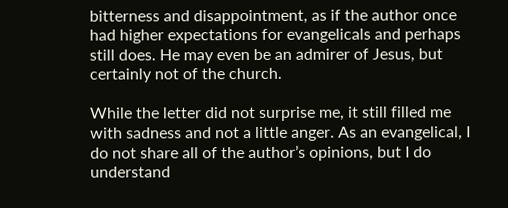bitterness and disappointment, as if the author once had higher expectations for evangelicals and perhaps still does. He may even be an admirer of Jesus, but certainly not of the church.

While the letter did not surprise me, it still filled me with sadness and not a little anger. As an evangelical, I do not share all of the author’s opinions, but I do understand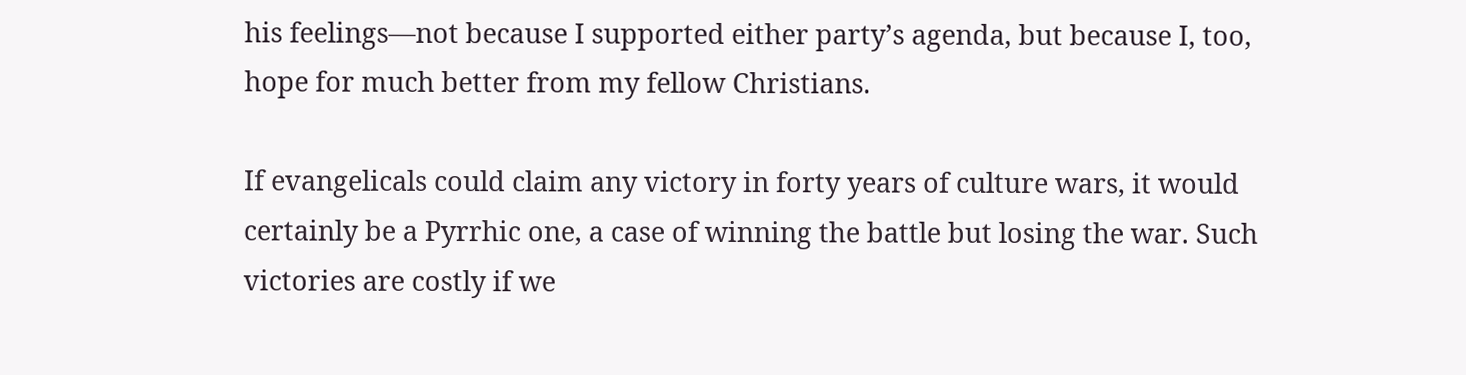his feelings—not because I supported either party’s agenda, but because I, too, hope for much better from my fellow Christians.

If evangelicals could claim any victory in forty years of culture wars, it would certainly be a Pyrrhic one, a case of winning the battle but losing the war. Such victories are costly if we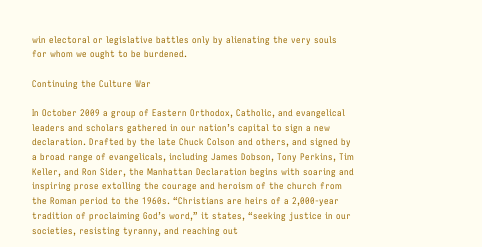win electoral or legislative battles only by alienating the very souls for whom we ought to be burdened.

Continuing the Culture War

In October 2009 a group of Eastern Orthodox, Catholic, and evangelical leaders and scholars gathered in our nation’s capital to sign a new declaration. Drafted by the late Chuck Colson and others, and signed by a broad range of evangelicals, including James Dobson, Tony Perkins, Tim Keller, and Ron Sider, the Manhattan Declaration begins with soaring and inspiring prose extolling the courage and heroism of the church from the Roman period to the 1960s. “Christians are heirs of a 2,000-year tradition of proclaiming God’s word,” it states, “seeking justice in our societies, resisting tyranny, and reaching out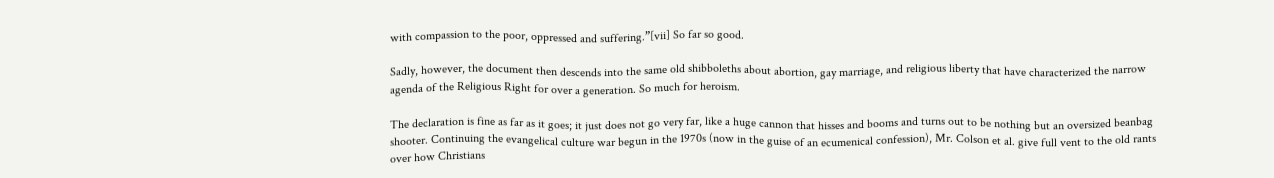with compassion to the poor, oppressed and suffering.”[vii] So far so good.

Sadly, however, the document then descends into the same old shibboleths about abortion, gay marriage, and religious liberty that have characterized the narrow agenda of the Religious Right for over a generation. So much for heroism.

The declaration is fine as far as it goes; it just does not go very far, like a huge cannon that hisses and booms and turns out to be nothing but an oversized beanbag shooter. Continuing the evangelical culture war begun in the 1970s (now in the guise of an ecumenical confession), Mr. Colson et al. give full vent to the old rants over how Christians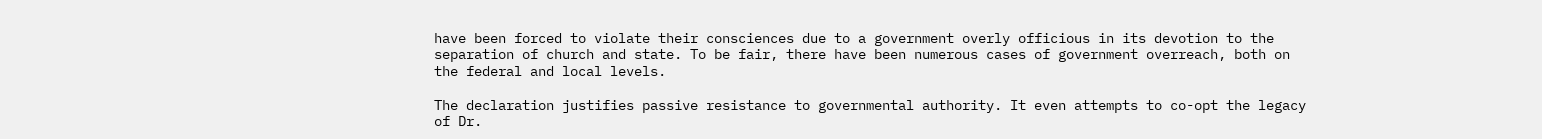have been forced to violate their consciences due to a government overly officious in its devotion to the separation of church and state. To be fair, there have been numerous cases of government overreach, both on the federal and local levels.

The declaration justifies passive resistance to governmental authority. It even attempts to co-opt the legacy of Dr.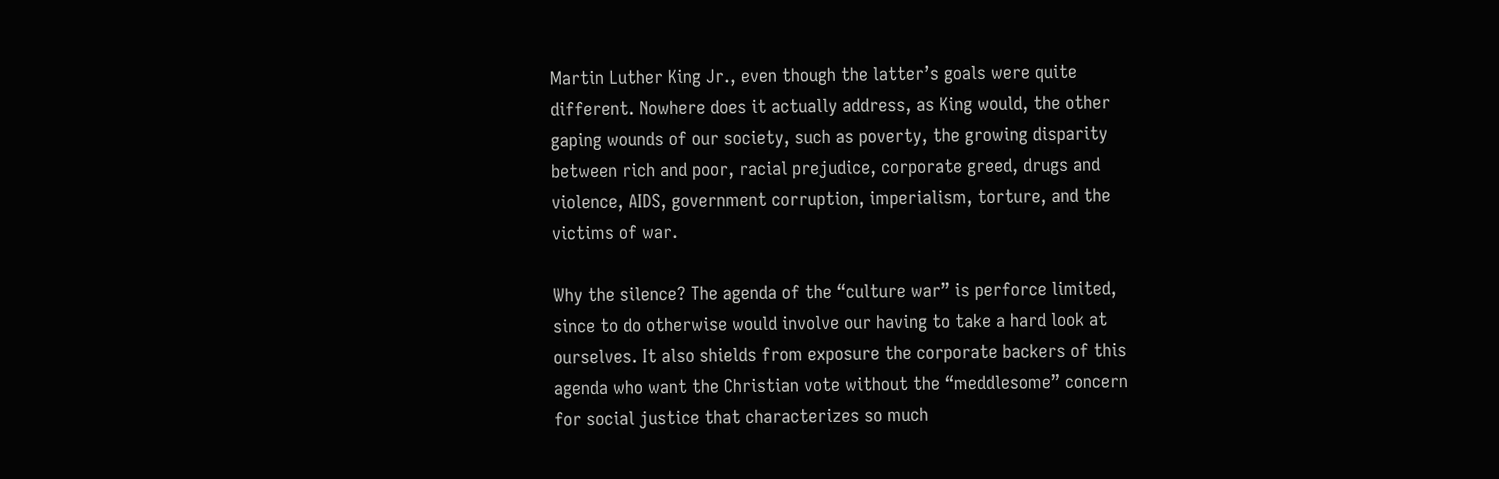Martin Luther King Jr., even though the latter’s goals were quite different. Nowhere does it actually address, as King would, the other gaping wounds of our society, such as poverty, the growing disparity between rich and poor, racial prejudice, corporate greed, drugs and violence, AIDS, government corruption, imperialism, torture, and the victims of war.

Why the silence? The agenda of the “culture war” is perforce limited, since to do otherwise would involve our having to take a hard look at ourselves. It also shields from exposure the corporate backers of this agenda who want the Christian vote without the “meddlesome” concern for social justice that characterizes so much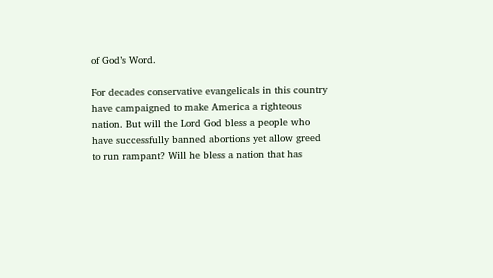of God’s Word.

For decades conservative evangelicals in this country have campaigned to make America a righteous nation. But will the Lord God bless a people who have successfully banned abortions yet allow greed to run rampant? Will he bless a nation that has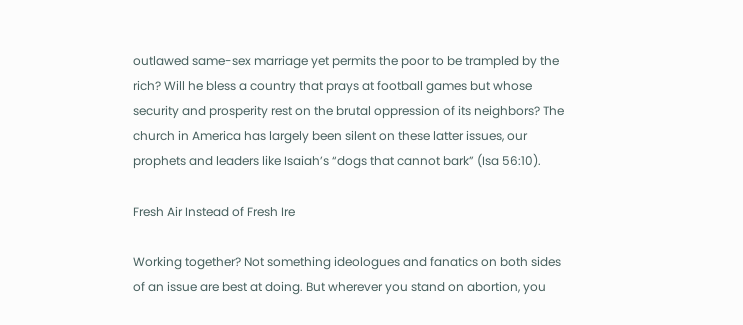outlawed same-sex marriage yet permits the poor to be trampled by the rich? Will he bless a country that prays at football games but whose security and prosperity rest on the brutal oppression of its neighbors? The church in America has largely been silent on these latter issues, our prophets and leaders like Isaiah’s “dogs that cannot bark” (Isa 56:10).

Fresh Air Instead of Fresh Ire

Working together? Not something ideologues and fanatics on both sides of an issue are best at doing. But wherever you stand on abortion, you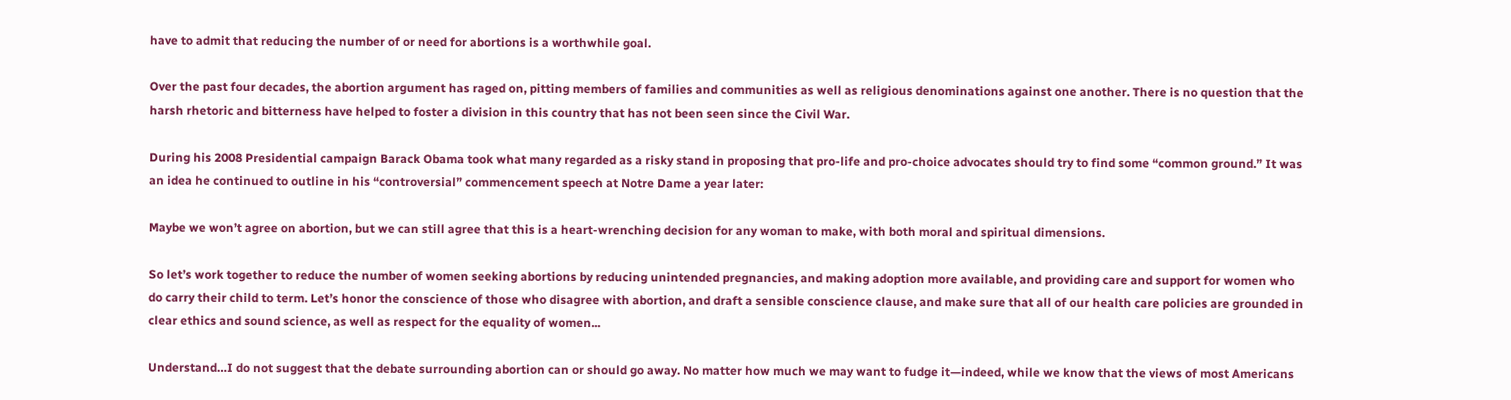have to admit that reducing the number of or need for abortions is a worthwhile goal.

Over the past four decades, the abortion argument has raged on, pitting members of families and communities as well as religious denominations against one another. There is no question that the harsh rhetoric and bitterness have helped to foster a division in this country that has not been seen since the Civil War.

During his 2008 Presidential campaign Barack Obama took what many regarded as a risky stand in proposing that pro-life and pro-choice advocates should try to find some “common ground.” It was an idea he continued to outline in his “controversial” commencement speech at Notre Dame a year later:

Maybe we won’t agree on abortion, but we can still agree that this is a heart-wrenching decision for any woman to make, with both moral and spiritual dimensions.

So let’s work together to reduce the number of women seeking abortions by reducing unintended pregnancies, and making adoption more available, and providing care and support for women who do carry their child to term. Let’s honor the conscience of those who disagree with abortion, and draft a sensible conscience clause, and make sure that all of our health care policies are grounded in clear ethics and sound science, as well as respect for the equality of women...

Understand…I do not suggest that the debate surrounding abortion can or should go away. No matter how much we may want to fudge it—indeed, while we know that the views of most Americans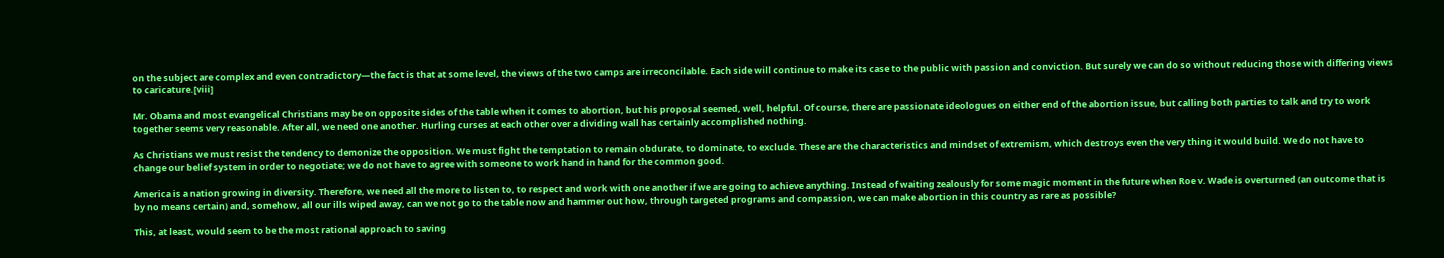on the subject are complex and even contradictory—the fact is that at some level, the views of the two camps are irreconcilable. Each side will continue to make its case to the public with passion and conviction. But surely we can do so without reducing those with differing views to caricature.[viii]

Mr. Obama and most evangelical Christians may be on opposite sides of the table when it comes to abortion, but his proposal seemed, well, helpful. Of course, there are passionate ideologues on either end of the abortion issue, but calling both parties to talk and try to work together seems very reasonable. After all, we need one another. Hurling curses at each other over a dividing wall has certainly accomplished nothing.

As Christians we must resist the tendency to demonize the opposition. We must fight the temptation to remain obdurate, to dominate, to exclude. These are the characteristics and mindset of extremism, which destroys even the very thing it would build. We do not have to change our belief system in order to negotiate; we do not have to agree with someone to work hand in hand for the common good.

America is a nation growing in diversity. Therefore, we need all the more to listen to, to respect and work with one another if we are going to achieve anything. Instead of waiting zealously for some magic moment in the future when Roe v. Wade is overturned (an outcome that is by no means certain) and, somehow, all our ills wiped away, can we not go to the table now and hammer out how, through targeted programs and compassion, we can make abortion in this country as rare as possible?

This, at least, would seem to be the most rational approach to saving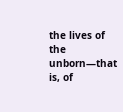the lives of the unborn—that is, of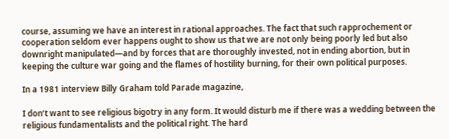course, assuming we have an interest in rational approaches. The fact that such rapprochement or cooperation seldom ever happens ought to show us that we are not only being poorly led but also downright manipulated—and by forces that are thoroughly invested, not in ending abortion, but in keeping the culture war going and the flames of hostility burning, for their own political purposes.

In a 1981 interview Billy Graham told Parade magazine,

I don’t want to see religious bigotry in any form. It would disturb me if there was a wedding between the religious fundamentalists and the political right. The hard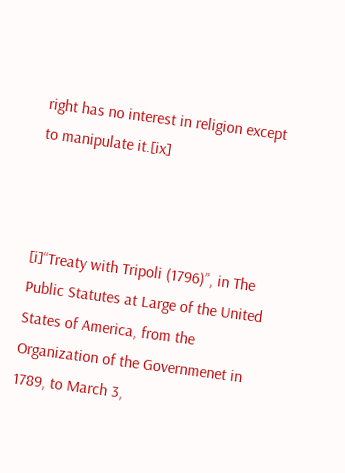right has no interest in religion except to manipulate it.[ix]



[i]“Treaty with Tripoli (1796)”, in The Public Statutes at Large of the United States of America, from the Organization of the Governmenet in 1789, to March 3,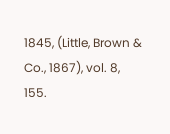1845, (Little, Brown & Co., 1867), vol. 8, 155.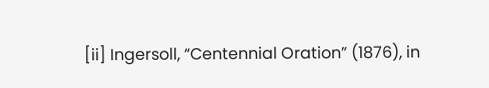[ii] Ingersoll, “Centennial Oration” (1876), in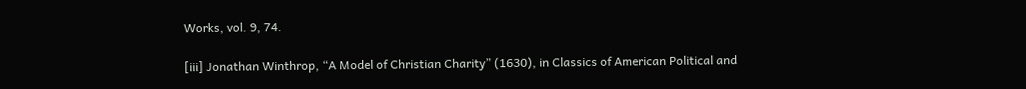Works, vol. 9, 74.

[iii] Jonathan Winthrop, “A Model of Christian Charity” (1630), in Classics of American Political and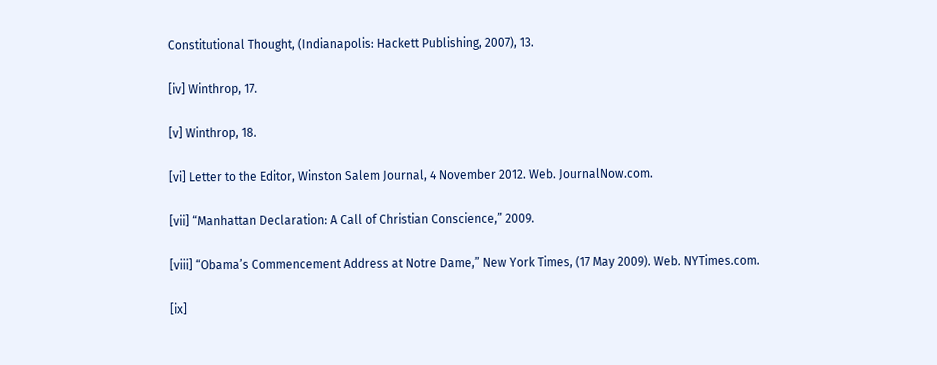Constitutional Thought, (Indianapolis: Hackett Publishing, 2007), 13.

[iv] Winthrop, 17.

[v] Winthrop, 18.

[vi] Letter to the Editor, Winston Salem Journal, 4 November 2012. Web. JournalNow.com.

[vii] “Manhattan Declaration: A Call of Christian Conscience,” 2009.

[viii] “Obama’s Commencement Address at Notre Dame,” New York Times, (17 May 2009). Web. NYTimes.com.

[ix]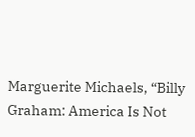Marguerite Michaels, “Billy Graham: America Is Not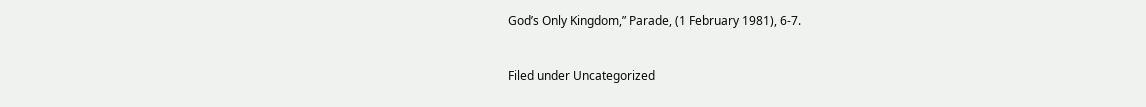God’s Only Kingdom,” Parade, (1 February 1981), 6-7.


Filed under Uncategorized